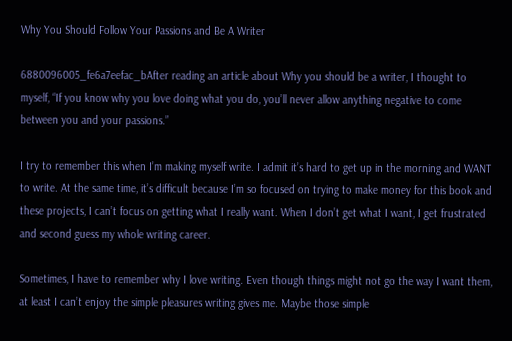Why You Should Follow Your Passions and Be A Writer

6880096005_fe6a7eefac_bAfter reading an article about Why you should be a writer, I thought to myself, “If you know why you love doing what you do, you’ll never allow anything negative to come between you and your passions.”

I try to remember this when I’m making myself write. I admit it’s hard to get up in the morning and WANT to write. At the same time, it’s difficult because I’m so focused on trying to make money for this book and these projects, I can’t focus on getting what I really want. When I don’t get what I want, I get frustrated and second guess my whole writing career.

Sometimes, I have to remember why I love writing. Even though things might not go the way I want them, at least I can’t enjoy the simple pleasures writing gives me. Maybe those simple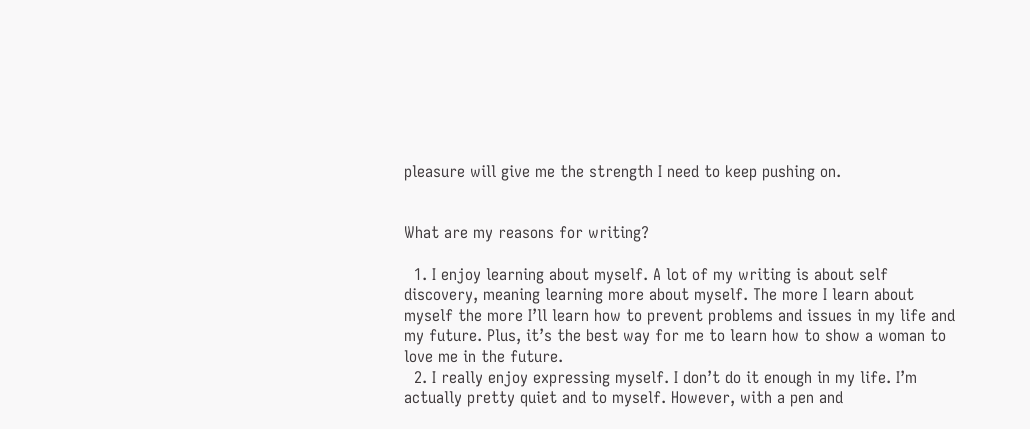pleasure will give me the strength I need to keep pushing on.


What are my reasons for writing?

  1. I enjoy learning about myself. A lot of my writing is about self discovery, meaning learning more about myself. The more I learn about myself the more I’ll learn how to prevent problems and issues in my life and my future. Plus, it’s the best way for me to learn how to show a woman to love me in the future.
  2. I really enjoy expressing myself. I don’t do it enough in my life. I’m actually pretty quiet and to myself. However, with a pen and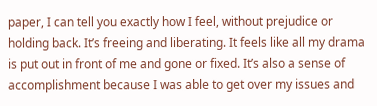paper, I can tell you exactly how I feel, without prejudice or holding back. It’s freeing and liberating. It feels like all my drama is put out in front of me and gone or fixed. It’s also a sense of accomplishment because I was able to get over my issues and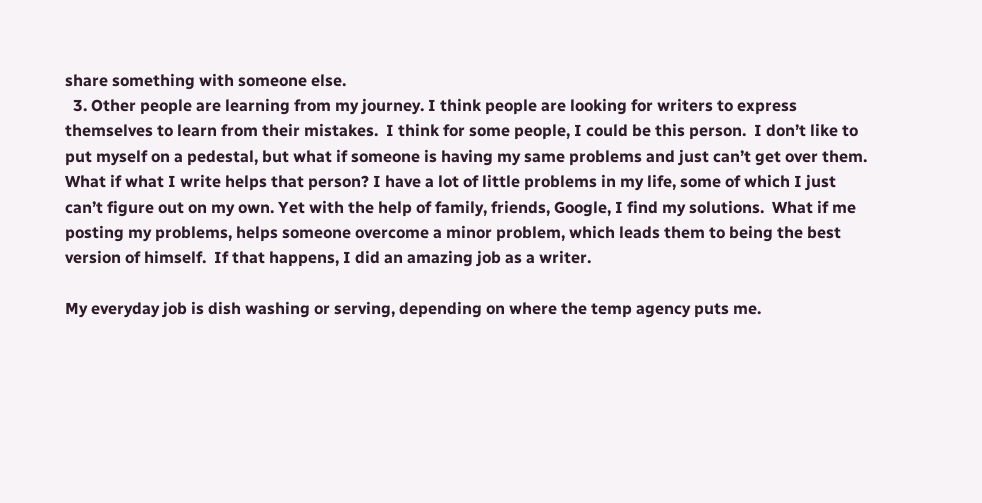share something with someone else.
  3. Other people are learning from my journey. I think people are looking for writers to express themselves to learn from their mistakes.  I think for some people, I could be this person.  I don’t like to put myself on a pedestal, but what if someone is having my same problems and just can’t get over them.  What if what I write helps that person? I have a lot of little problems in my life, some of which I just can’t figure out on my own. Yet with the help of family, friends, Google, I find my solutions.  What if me posting my problems, helps someone overcome a minor problem, which leads them to being the best version of himself.  If that happens, I did an amazing job as a writer.

My everyday job is dish washing or serving, depending on where the temp agency puts me.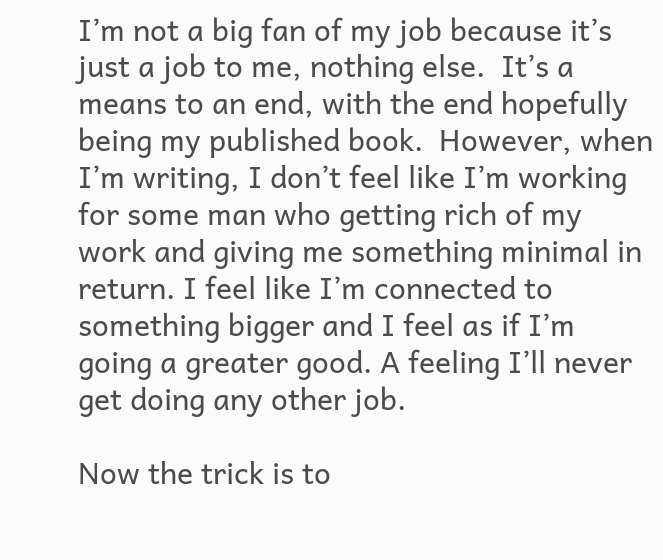I’m not a big fan of my job because it’s just a job to me, nothing else.  It’s a means to an end, with the end hopefully being my published book.  However, when I’m writing, I don’t feel like I’m working for some man who getting rich of my work and giving me something minimal in return. I feel like I’m connected to something bigger and I feel as if I’m going a greater good. A feeling I’ll never get doing any other job.

Now the trick is to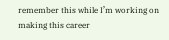remember this while I’m working on making this career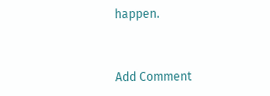happen.


Add Comment